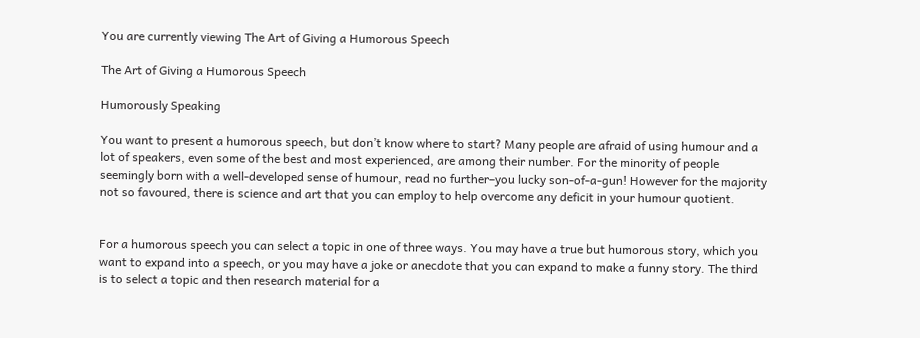You are currently viewing The Art of Giving a Humorous Speech

The Art of Giving a Humorous Speech

Humorously Speaking

You want to present a humorous speech, but don’t know where to start? Many people are afraid of using humour and a lot of speakers, even some of the best and most experienced, are among their number. For the minority of people seemingly born with a well-developed sense of humour, read no further–you lucky son-of-a-gun! However for the majority not so favoured, there is science and art that you can employ to help overcome any deficit in your humour quotient.


For a humorous speech you can select a topic in one of three ways. You may have a true but humorous story, which you want to expand into a speech, or you may have a joke or anecdote that you can expand to make a funny story. The third is to select a topic and then research material for a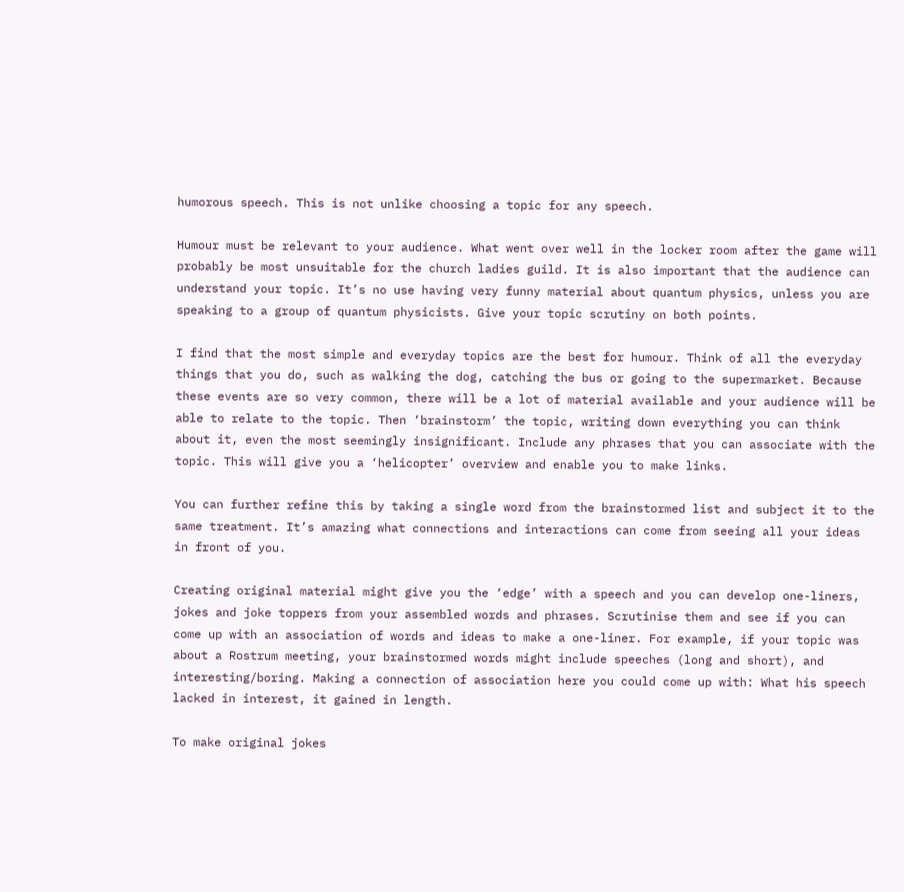humorous speech. This is not unlike choosing a topic for any speech.

Humour must be relevant to your audience. What went over well in the locker room after the game will probably be most unsuitable for the church ladies guild. It is also important that the audience can understand your topic. It’s no use having very funny material about quantum physics, unless you are speaking to a group of quantum physicists. Give your topic scrutiny on both points.

I find that the most simple and everyday topics are the best for humour. Think of all the everyday things that you do, such as walking the dog, catching the bus or going to the supermarket. Because these events are so very common, there will be a lot of material available and your audience will be able to relate to the topic. Then ‘brainstorm’ the topic, writing down everything you can think about it, even the most seemingly insignificant. Include any phrases that you can associate with the topic. This will give you a ‘helicopter’ overview and enable you to make links.

You can further refine this by taking a single word from the brainstormed list and subject it to the same treatment. It’s amazing what connections and interactions can come from seeing all your ideas in front of you.

Creating original material might give you the ‘edge’ with a speech and you can develop one-liners, jokes and joke toppers from your assembled words and phrases. Scrutinise them and see if you can come up with an association of words and ideas to make a one-liner. For example, if your topic was about a Rostrum meeting, your brainstormed words might include speeches (long and short), and interesting/boring. Making a connection of association here you could come up with: What his speech lacked in interest, it gained in length.

To make original jokes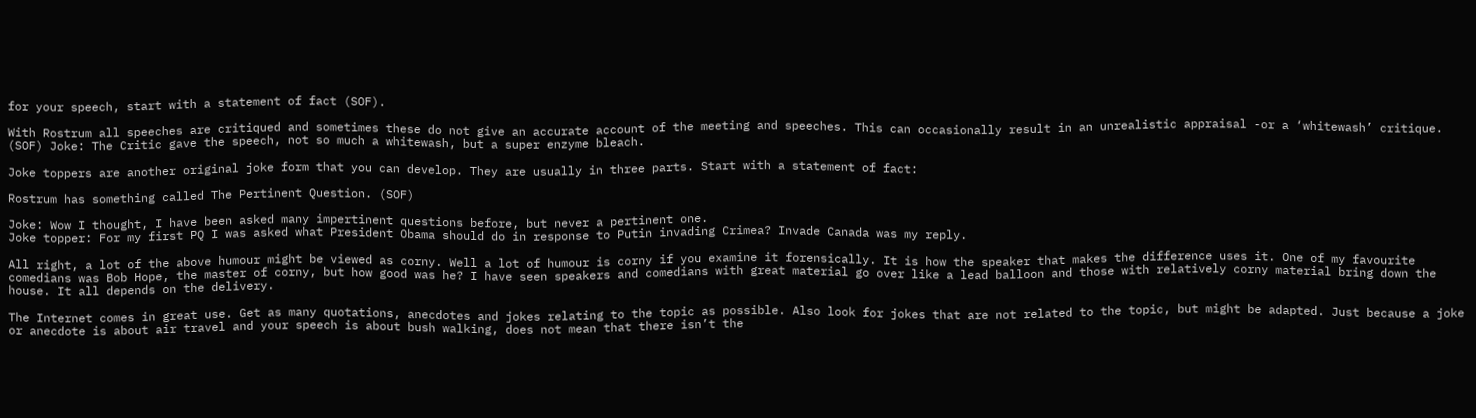for your speech, start with a statement of fact (SOF).

With Rostrum all speeches are critiqued and sometimes these do not give an accurate account of the meeting and speeches. This can occasionally result in an unrealistic appraisal -or a ‘whitewash’ critique. (SOF) Joke: The Critic gave the speech, not so much a whitewash, but a super enzyme bleach.

Joke toppers are another original joke form that you can develop. They are usually in three parts. Start with a statement of fact:

Rostrum has something called The Pertinent Question. (SOF)

Joke: Wow I thought, I have been asked many impertinent questions before, but never a pertinent one.
Joke topper: For my first PQ I was asked what President Obama should do in response to Putin invading Crimea? Invade Canada was my reply.

All right, a lot of the above humour might be viewed as corny. Well a lot of humour is corny if you examine it forensically. It is how the speaker that makes the difference uses it. One of my favourite comedians was Bob Hope, the master of corny, but how good was he? I have seen speakers and comedians with great material go over like a lead balloon and those with relatively corny material bring down the house. It all depends on the delivery.

The Internet comes in great use. Get as many quotations, anecdotes and jokes relating to the topic as possible. Also look for jokes that are not related to the topic, but might be adapted. Just because a joke or anecdote is about air travel and your speech is about bush walking, does not mean that there isn’t the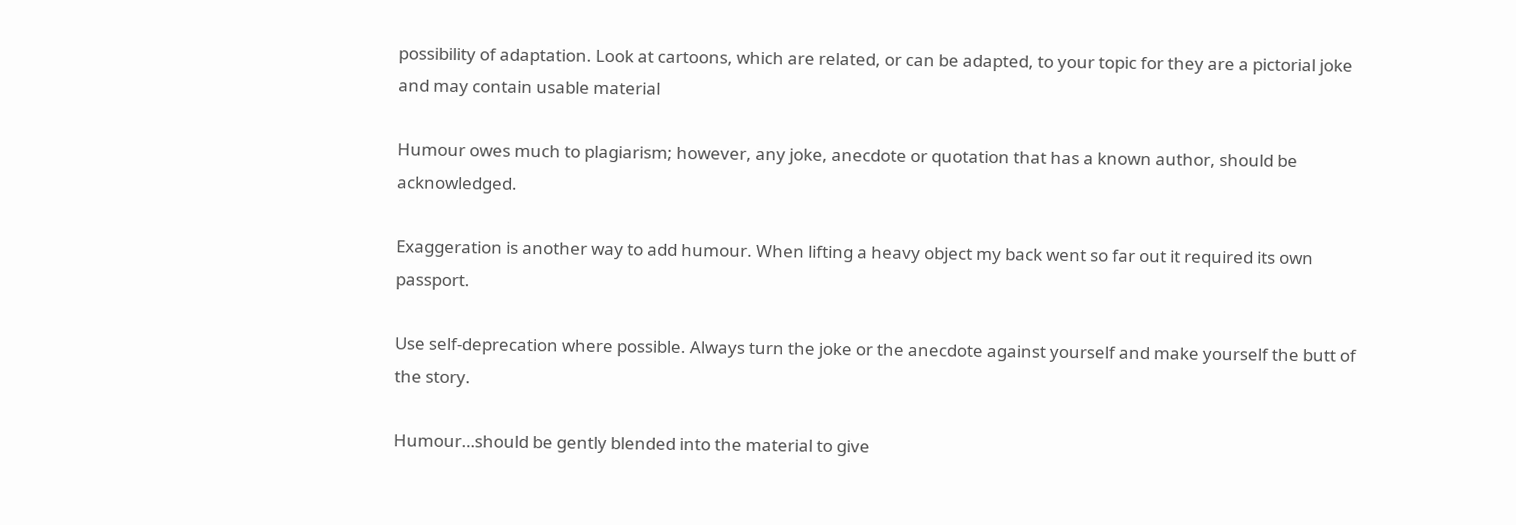possibility of adaptation. Look at cartoons, which are related, or can be adapted, to your topic for they are a pictorial joke and may contain usable material

Humour owes much to plagiarism; however, any joke, anecdote or quotation that has a known author, should be acknowledged.

Exaggeration is another way to add humour. When lifting a heavy object my back went so far out it required its own passport.

Use self-deprecation where possible. Always turn the joke or the anecdote against yourself and make yourself the butt of the story.

Humour…should be gently blended into the material to give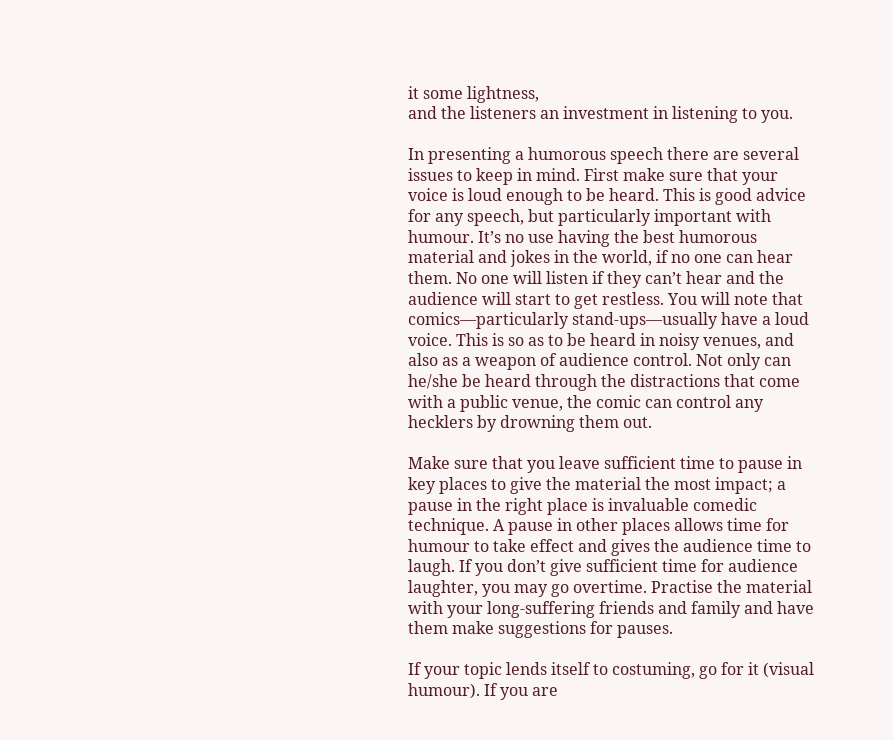it some lightness,
and the listeners an investment in listening to you.

In presenting a humorous speech there are several issues to keep in mind. First make sure that your voice is loud enough to be heard. This is good advice for any speech, but particularly important with humour. It’s no use having the best humorous material and jokes in the world, if no one can hear them. No one will listen if they can’t hear and the audience will start to get restless. You will note that comics—particularly stand-ups—usually have a loud voice. This is so as to be heard in noisy venues, and also as a weapon of audience control. Not only can he/she be heard through the distractions that come with a public venue, the comic can control any hecklers by drowning them out.

Make sure that you leave sufficient time to pause in key places to give the material the most impact; a pause in the right place is invaluable comedic technique. A pause in other places allows time for humour to take effect and gives the audience time to laugh. If you don’t give sufficient time for audience laughter, you may go overtime. Practise the material with your long-suffering friends and family and have them make suggestions for pauses.

If your topic lends itself to costuming, go for it (visual humour). If you are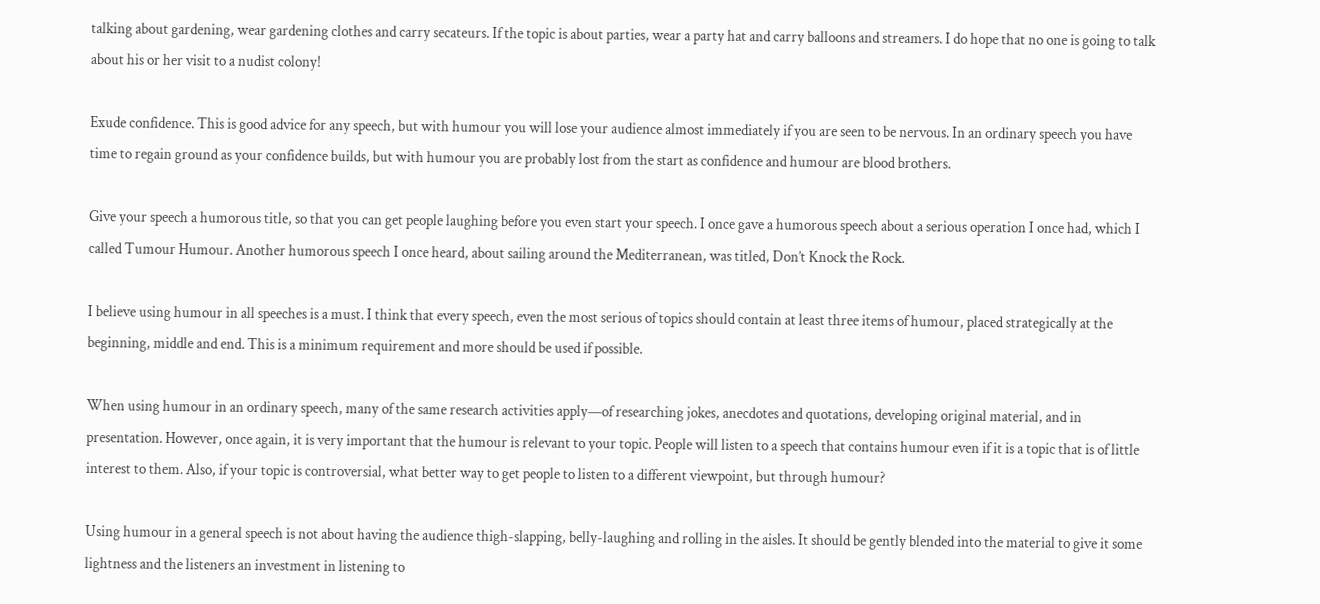talking about gardening, wear gardening clothes and carry secateurs. If the topic is about parties, wear a party hat and carry balloons and streamers. I do hope that no one is going to talk about his or her visit to a nudist colony!

Exude confidence. This is good advice for any speech, but with humour you will lose your audience almost immediately if you are seen to be nervous. In an ordinary speech you have time to regain ground as your confidence builds, but with humour you are probably lost from the start as confidence and humour are blood brothers.

Give your speech a humorous title, so that you can get people laughing before you even start your speech. I once gave a humorous speech about a serious operation I once had, which I called Tumour Humour. Another humorous speech I once heard, about sailing around the Mediterranean, was titled, Don’t Knock the Rock.

I believe using humour in all speeches is a must. I think that every speech, even the most serious of topics should contain at least three items of humour, placed strategically at the beginning, middle and end. This is a minimum requirement and more should be used if possible.

When using humour in an ordinary speech, many of the same research activities apply—of researching jokes, anecdotes and quotations, developing original material, and in presentation. However, once again, it is very important that the humour is relevant to your topic. People will listen to a speech that contains humour even if it is a topic that is of little interest to them. Also, if your topic is controversial, what better way to get people to listen to a different viewpoint, but through humour?

Using humour in a general speech is not about having the audience thigh-slapping, belly-laughing and rolling in the aisles. It should be gently blended into the material to give it some lightness and the listeners an investment in listening to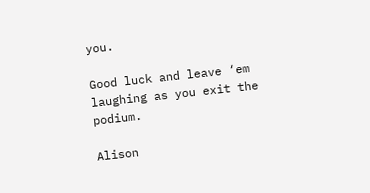you.

Good luck and leave ‘em laughing as you exit the podium.

Alison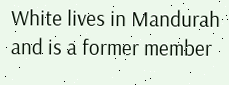White lives in Mandurah and is a former member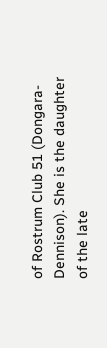of Rostrum Club 51 (Dongara-Dennison). She is the daughter of the late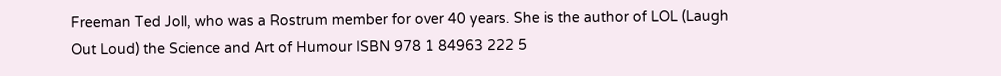Freeman Ted Joll, who was a Rostrum member for over 40 years. She is the author of LOL (Laugh Out Loud) the Science and Art of Humour ISBN 978 1 84963 222 5